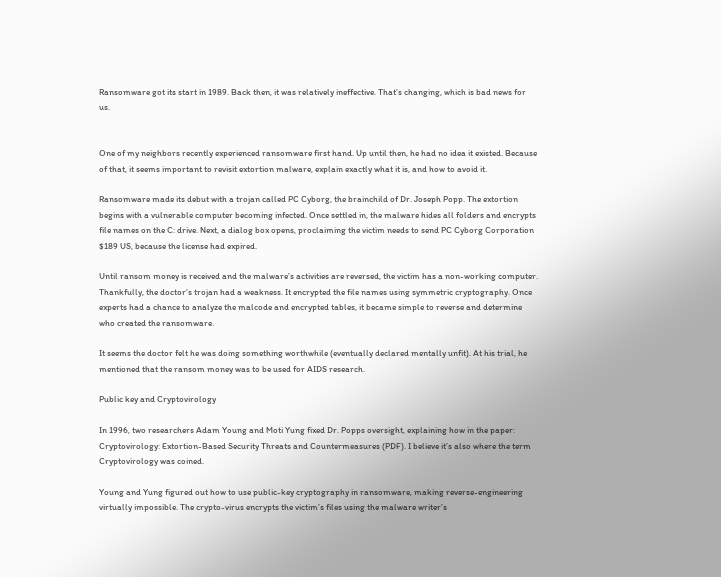Ransomware got its start in 1989. Back then, it was relatively ineffective. That’s changing, which is bad news for us.


One of my neighbors recently experienced ransomware first hand. Up until then, he had no idea it existed. Because of that, it seems important to revisit extortion malware, explain exactly what it is, and how to avoid it.

Ransomware made its debut with a trojan called PC Cyborg, the brainchild of Dr. Joseph Popp. The extortion begins with a vulnerable computer becoming infected. Once settled in, the malware hides all folders and encrypts file names on the C: drive. Next, a dialog box opens, proclaiming the victim needs to send PC Cyborg Corporation $189 US, because the license had expired.

Until ransom money is received and the malware’s activities are reversed, the victim has a non-working computer. Thankfully, the doctor’s trojan had a weakness. It encrypted the file names using symmetric cryptography. Once experts had a chance to analyze the malcode and encrypted tables, it became simple to reverse and determine who created the ransomware.

It seems the doctor felt he was doing something worthwhile (eventually declared mentally unfit). At his trial, he mentioned that the ransom money was to be used for AIDS research.

Public key and Cryptovirology

In 1996, two researchers Adam Young and Moti Yung fixed Dr. Popps oversight, explaining how in the paper: Cryptovirology: Extortion-Based Security Threats and Countermeasures (PDF). I believe it’s also where the term Cryptovirology was coined.

Young and Yung figured out how to use public-key cryptography in ransomware, making reverse-engineering virtually impossible. The crypto-virus encrypts the victim’s files using the malware writer’s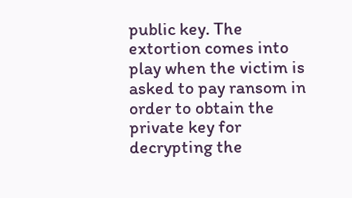public key. The extortion comes into play when the victim is asked to pay ransom in order to obtain the private key for decrypting the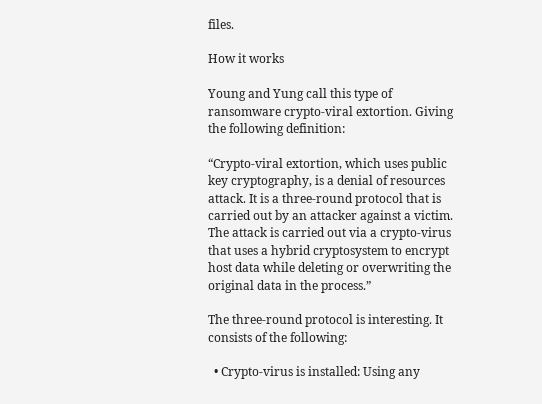files.

How it works

Young and Yung call this type of ransomware crypto-viral extortion. Giving the following definition:

“Crypto-viral extortion, which uses public key cryptography, is a denial of resources attack. It is a three-round protocol that is carried out by an attacker against a victim. The attack is carried out via a crypto-virus that uses a hybrid cryptosystem to encrypt host data while deleting or overwriting the original data in the process.”

The three-round protocol is interesting. It consists of the following:

  • Crypto-virus is installed: Using any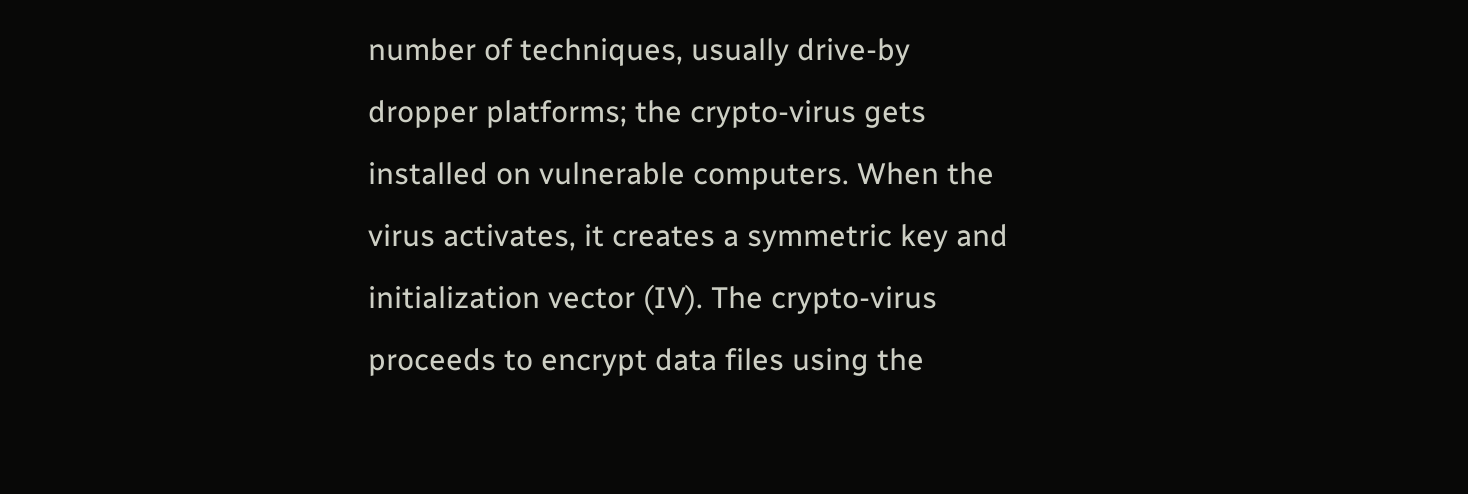number of techniques, usually drive-by dropper platforms; the crypto-virus gets installed on vulnerable computers. When the virus activates, it creates a symmetric key and initialization vector (IV). The crypto-virus proceeds to encrypt data files using the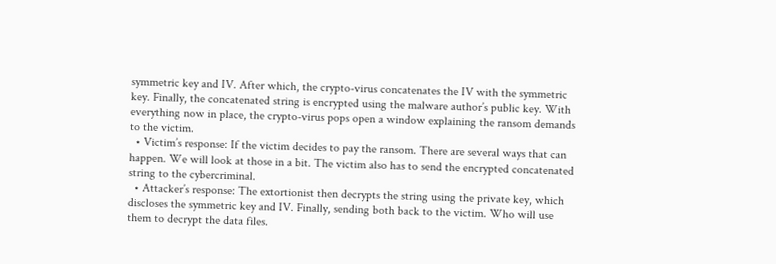symmetric key and IV. After which, the crypto-virus concatenates the IV with the symmetric key. Finally, the concatenated string is encrypted using the malware author’s public key. With everything now in place, the crypto-virus pops open a window explaining the ransom demands to the victim.
  • Victim’s response: If the victim decides to pay the ransom. There are several ways that can happen. We will look at those in a bit. The victim also has to send the encrypted concatenated string to the cybercriminal.
  • Attacker’s response: The extortionist then decrypts the string using the private key, which discloses the symmetric key and IV. Finally, sending both back to the victim. Who will use them to decrypt the data files.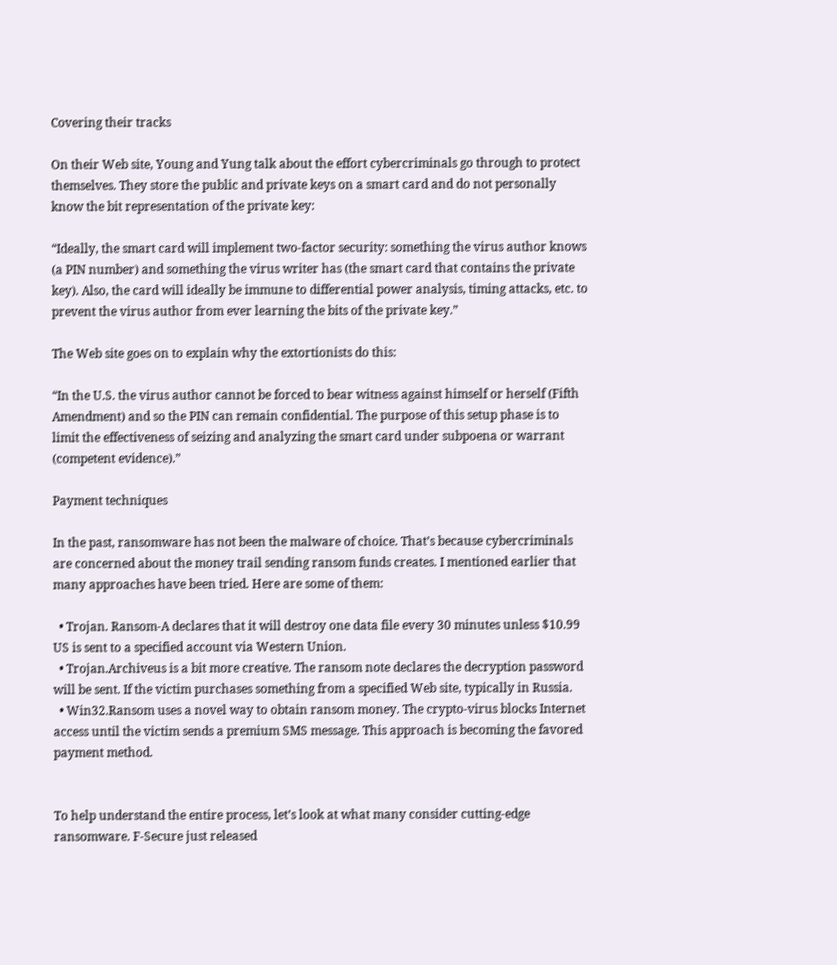Covering their tracks

On their Web site, Young and Yung talk about the effort cybercriminals go through to protect themselves. They store the public and private keys on a smart card and do not personally know the bit representation of the private key:

“Ideally, the smart card will implement two-factor security: something the virus author knows (a PIN number) and something the virus writer has (the smart card that contains the private key). Also, the card will ideally be immune to differential power analysis, timing attacks, etc. to prevent the virus author from ever learning the bits of the private key.”

The Web site goes on to explain why the extortionists do this:

“In the U.S. the virus author cannot be forced to bear witness against himself or herself (Fifth Amendment) and so the PIN can remain confidential. The purpose of this setup phase is to limit the effectiveness of seizing and analyzing the smart card under subpoena or warrant (competent evidence).”

Payment techniques

In the past, ransomware has not been the malware of choice. That’s because cybercriminals are concerned about the money trail sending ransom funds creates. I mentioned earlier that many approaches have been tried. Here are some of them:

  • Trojan. Ransom-A declares that it will destroy one data file every 30 minutes unless $10.99 US is sent to a specified account via Western Union.
  • Trojan.Archiveus is a bit more creative. The ransom note declares the decryption password will be sent. If the victim purchases something from a specified Web site, typically in Russia.
  • Win32.Ransom uses a novel way to obtain ransom money. The crypto-virus blocks Internet access until the victim sends a premium SMS message. This approach is becoming the favored payment method.


To help understand the entire process, let’s look at what many consider cutting-edge ransomware. F-Secure just released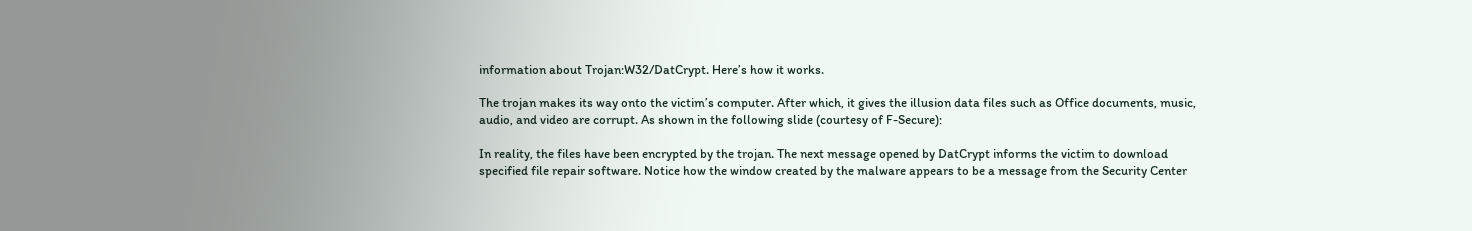information about Trojan:W32/DatCrypt. Here’s how it works.

The trojan makes its way onto the victim’s computer. After which, it gives the illusion data files such as Office documents, music, audio, and video are corrupt. As shown in the following slide (courtesy of F-Secure):

In reality, the files have been encrypted by the trojan. The next message opened by DatCrypt informs the victim to download specified file repair software. Notice how the window created by the malware appears to be a message from the Security Center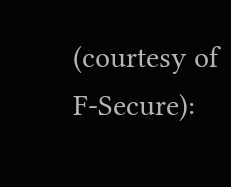(courtesy of F-Secure):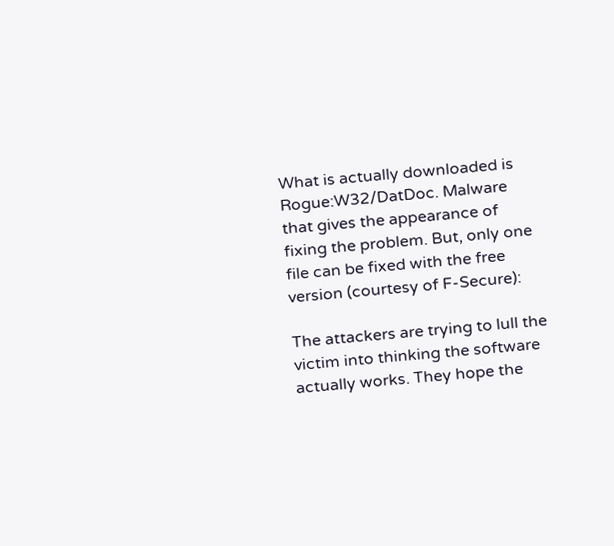What is actually downloaded is Rogue:W32/DatDoc. Malware that gives the appearance of fixing the problem. But, only one file can be fixed with the free version (courtesy of F-Secure):

The attackers are trying to lull the victim into thinking the software actually works. They hope the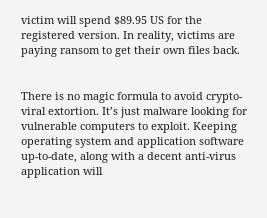victim will spend $89.95 US for the registered version. In reality, victims are paying ransom to get their own files back.


There is no magic formula to avoid crypto-viral extortion. It’s just malware looking for vulnerable computers to exploit. Keeping operating system and application software up-to-date, along with a decent anti-virus application will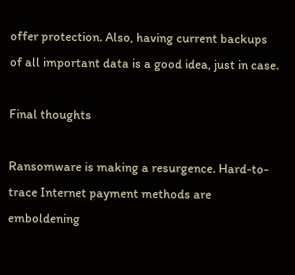offer protection. Also, having current backups of all important data is a good idea, just in case.

Final thoughts

Ransomware is making a resurgence. Hard-to-trace Internet payment methods are emboldening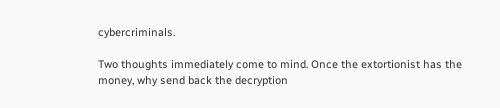cybercriminals.

Two thoughts immediately come to mind. Once the extortionist has the money, why send back the decryption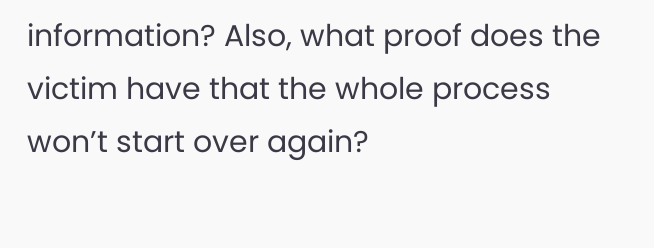information? Also, what proof does the victim have that the whole process won’t start over again?